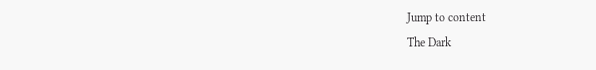Jump to content
The Dark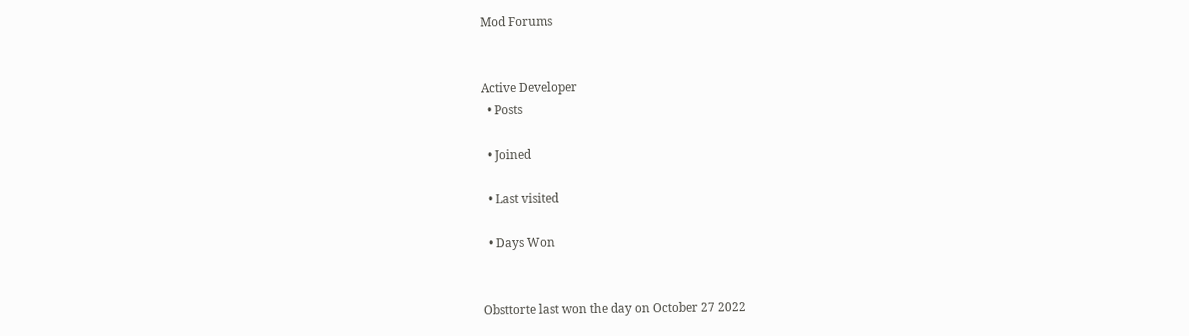Mod Forums


Active Developer
  • Posts

  • Joined

  • Last visited

  • Days Won


Obsttorte last won the day on October 27 2022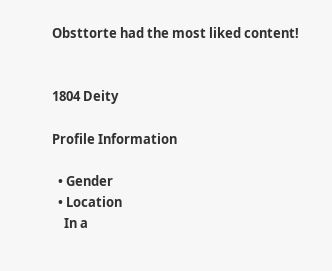Obsttorte had the most liked content!


1804 Deity

Profile Information

  • Gender
  • Location
    In a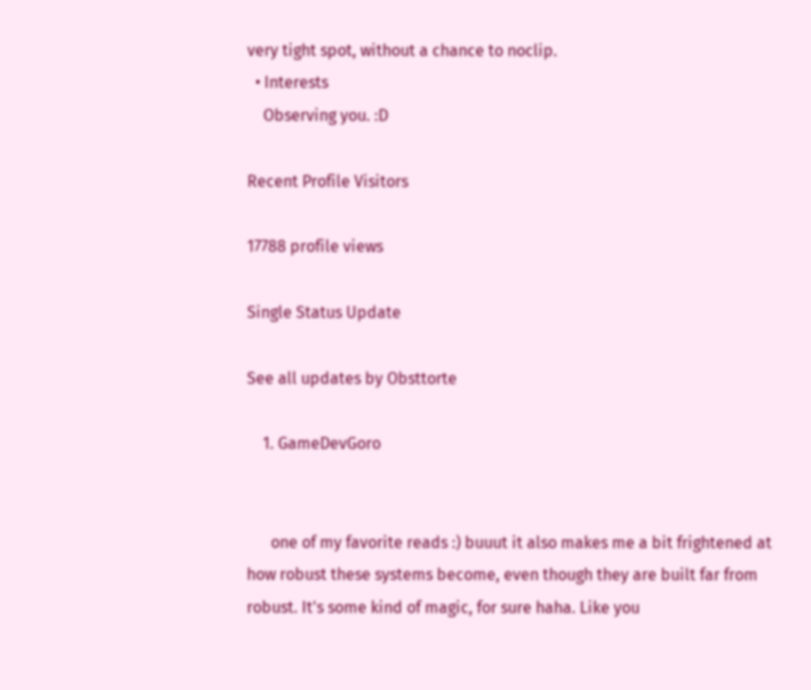very tight spot, without a chance to noclip.
  • Interests
    Observing you. :D

Recent Profile Visitors

17788 profile views

Single Status Update

See all updates by Obsttorte

    1. GameDevGoro


      one of my favorite reads :) buuut it also makes me a bit frightened at how robust these systems become, even though they are built far from robust. It's some kind of magic, for sure haha. Like you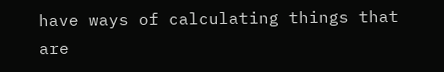have ways of calculating things that are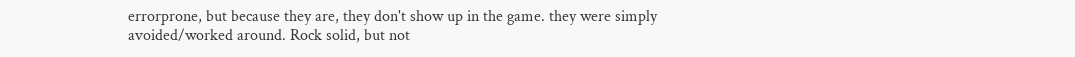errorprone, but because they are, they don't show up in the game. they were simply avoided/worked around. Rock solid, but not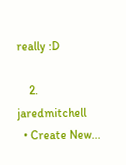really :D

    2. jaredmitchell
  • Create New...